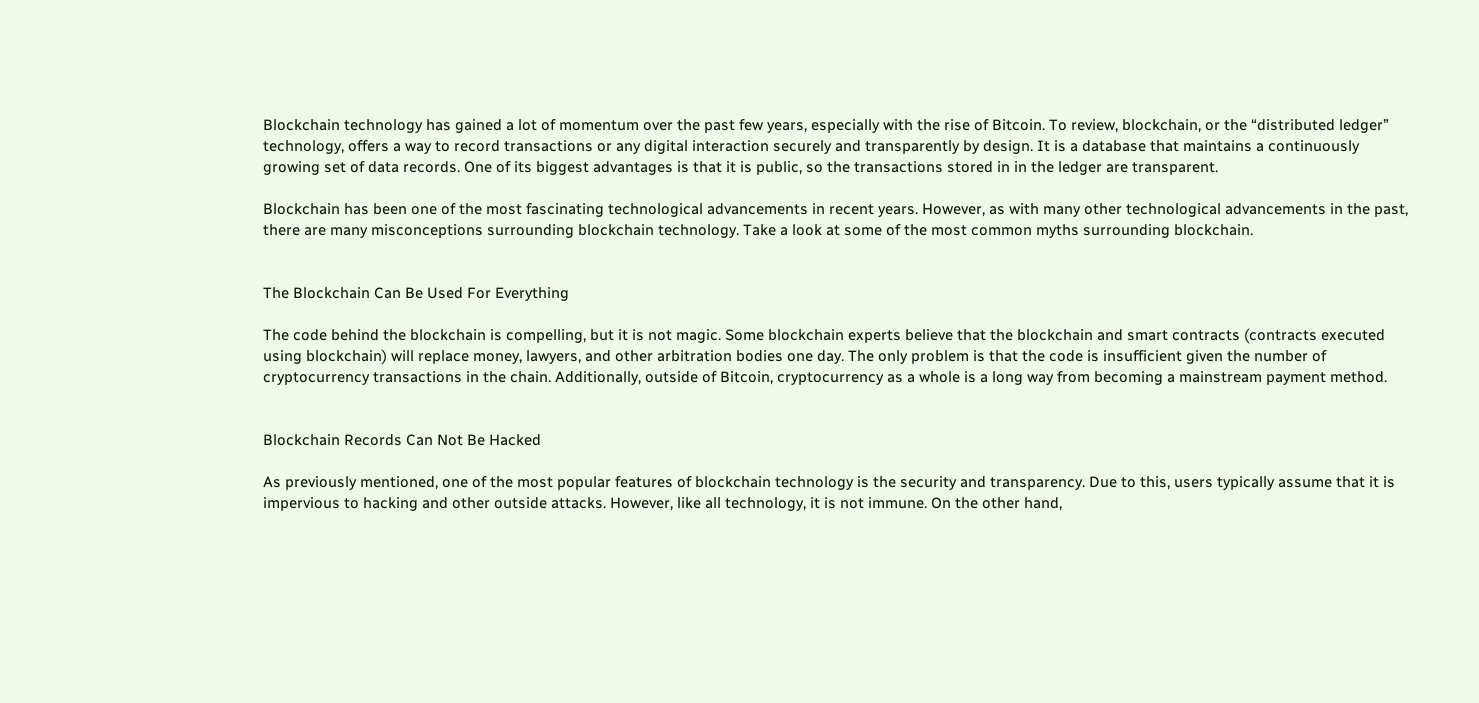Blockchain technology has gained a lot of momentum over the past few years, especially with the rise of Bitcoin. To review, blockchain, or the “distributed ledger” technology, offers a way to record transactions or any digital interaction securely and transparently by design. It is a database that maintains a continuously growing set of data records. One of its biggest advantages is that it is public, so the transactions stored in in the ledger are transparent.

Blockchain has been one of the most fascinating technological advancements in recent years. However, as with many other technological advancements in the past, there are many misconceptions surrounding blockchain technology. Take a look at some of the most common myths surrounding blockchain.


The Blockchain Can Be Used For Everything

The code behind the blockchain is compelling, but it is not magic. Some blockchain experts believe that the blockchain and smart contracts (contracts executed using blockchain) will replace money, lawyers, and other arbitration bodies one day. The only problem is that the code is insufficient given the number of cryptocurrency transactions in the chain. Additionally, outside of Bitcoin, cryptocurrency as a whole is a long way from becoming a mainstream payment method.


Blockchain Records Can Not Be Hacked

As previously mentioned, one of the most popular features of blockchain technology is the security and transparency. Due to this, users typically assume that it is impervious to hacking and other outside attacks. However, like all technology, it is not immune. On the other hand,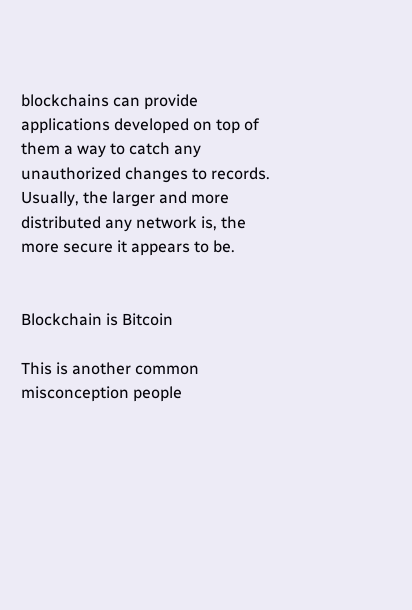blockchains can provide applications developed on top of them a way to catch any unauthorized changes to records. Usually, the larger and more distributed any network is, the more secure it appears to be.


Blockchain is Bitcoin

This is another common misconception people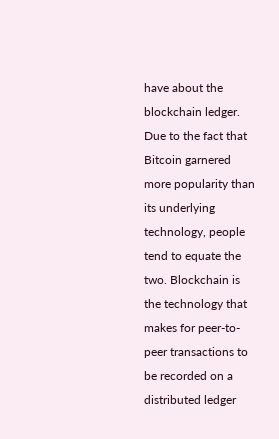have about the blockchain ledger. Due to the fact that Bitcoin garnered more popularity than its underlying technology, people tend to equate the two. Blockchain is the technology that makes for peer-to-peer transactions to be recorded on a distributed ledger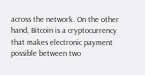across the network. On the other hand, Bitcoin is a cryptocurrency that makes electronic payment possible between two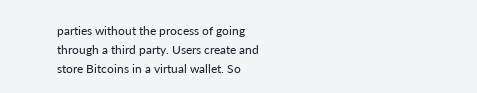parties without the process of going through a third party. Users create and store Bitcoins in a virtual wallet. So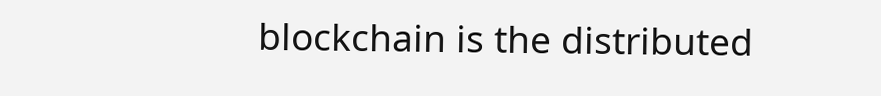blockchain is the distributed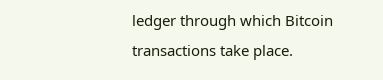ledger through which Bitcoin transactions take place.